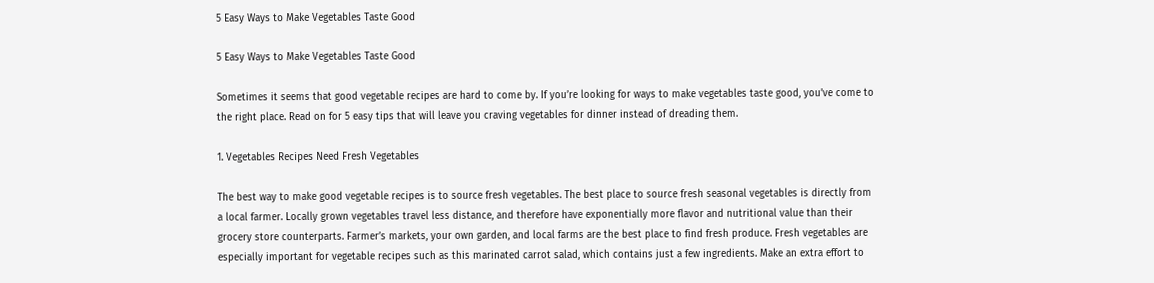5 Easy Ways to Make Vegetables Taste Good

5 Easy Ways to Make Vegetables Taste Good

Sometimes it seems that good vegetable recipes are hard to come by. If you’re looking for ways to make vegetables taste good, you’ve come to the right place. Read on for 5 easy tips that will leave you craving vegetables for dinner instead of dreading them.

1. Vegetables Recipes Need Fresh Vegetables

The best way to make good vegetable recipes is to source fresh vegetables. The best place to source fresh seasonal vegetables is directly from a local farmer. Locally grown vegetables travel less distance, and therefore have exponentially more flavor and nutritional value than their grocery store counterparts. Farmer’s markets, your own garden, and local farms are the best place to find fresh produce. Fresh vegetables are especially important for vegetable recipes such as this marinated carrot salad, which contains just a few ingredients. Make an extra effort to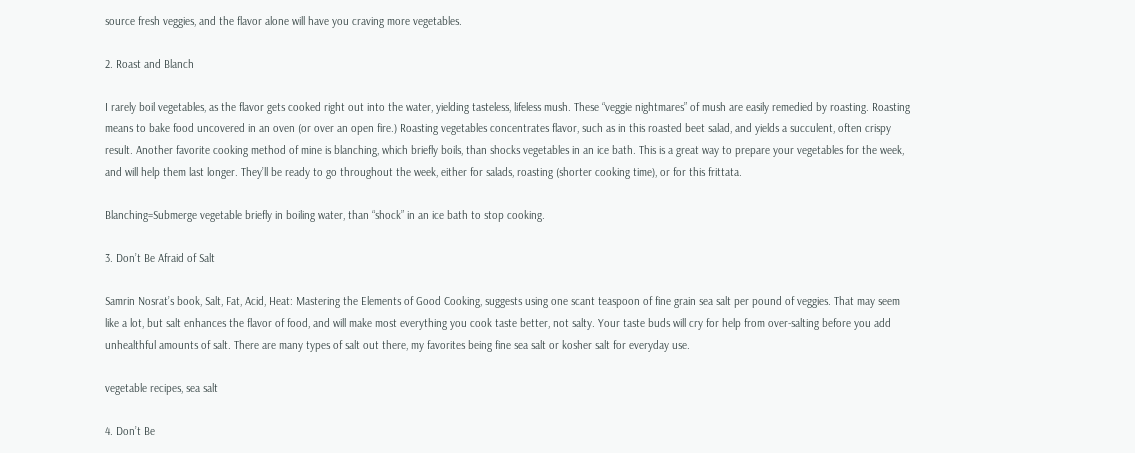source fresh veggies, and the flavor alone will have you craving more vegetables.

2. Roast and Blanch

I rarely boil vegetables, as the flavor gets cooked right out into the water, yielding tasteless, lifeless mush. These “veggie nightmares” of mush are easily remedied by roasting. Roasting means to bake food uncovered in an oven (or over an open fire.) Roasting vegetables concentrates flavor, such as in this roasted beet salad, and yields a succulent, often crispy result. Another favorite cooking method of mine is blanching, which briefly boils, than shocks vegetables in an ice bath. This is a great way to prepare your vegetables for the week, and will help them last longer. They’ll be ready to go throughout the week, either for salads, roasting (shorter cooking time), or for this frittata.

Blanching=Submerge vegetable briefly in boiling water, than “shock” in an ice bath to stop cooking.

3. Don’t Be Afraid of Salt

Samrin Nosrat’s book, Salt, Fat, Acid, Heat: Mastering the Elements of Good Cooking, suggests using one scant teaspoon of fine grain sea salt per pound of veggies. That may seem like a lot, but salt enhances the flavor of food, and will make most everything you cook taste better, not salty. Your taste buds will cry for help from over-salting before you add unhealthful amounts of salt. There are many types of salt out there, my favorites being fine sea salt or kosher salt for everyday use.

vegetable recipes, sea salt

4. Don’t Be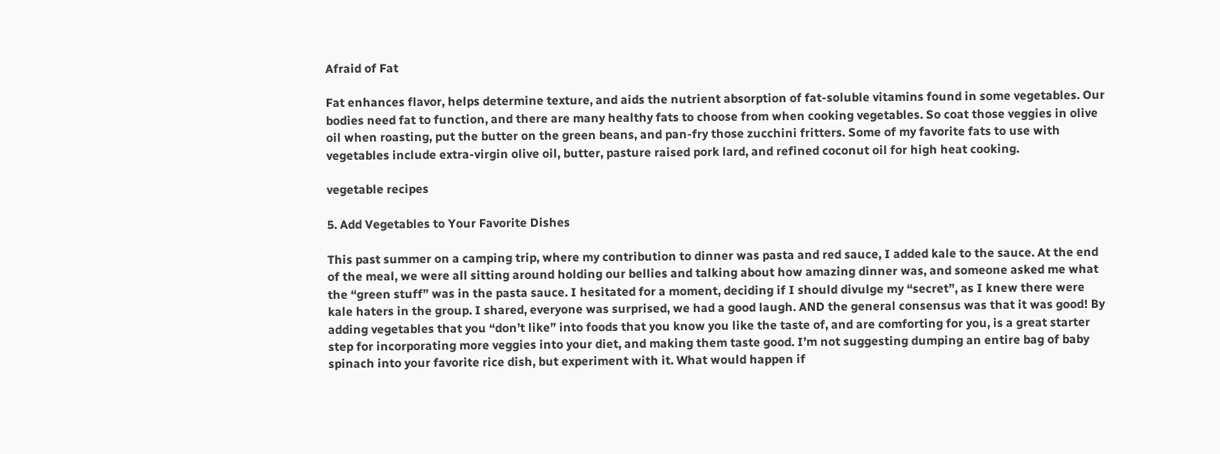Afraid of Fat

Fat enhances flavor, helps determine texture, and aids the nutrient absorption of fat-soluble vitamins found in some vegetables. Our bodies need fat to function, and there are many healthy fats to choose from when cooking vegetables. So coat those veggies in olive oil when roasting, put the butter on the green beans, and pan-fry those zucchini fritters. Some of my favorite fats to use with vegetables include extra-virgin olive oil, butter, pasture raised pork lard, and refined coconut oil for high heat cooking.

vegetable recipes

5. Add Vegetables to Your Favorite Dishes

This past summer on a camping trip, where my contribution to dinner was pasta and red sauce, I added kale to the sauce. At the end of the meal, we were all sitting around holding our bellies and talking about how amazing dinner was, and someone asked me what the “green stuff” was in the pasta sauce. I hesitated for a moment, deciding if I should divulge my “secret”, as I knew there were kale haters in the group. I shared, everyone was surprised, we had a good laugh. AND the general consensus was that it was good! By adding vegetables that you “don’t like” into foods that you know you like the taste of, and are comforting for you, is a great starter step for incorporating more veggies into your diet, and making them taste good. I’m not suggesting dumping an entire bag of baby spinach into your favorite rice dish, but experiment with it. What would happen if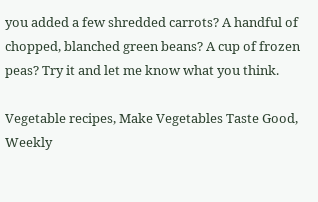you added a few shredded carrots? A handful of chopped, blanched green beans? A cup of frozen peas? Try it and let me know what you think.

Vegetable recipes, Make Vegetables Taste Good, Weekly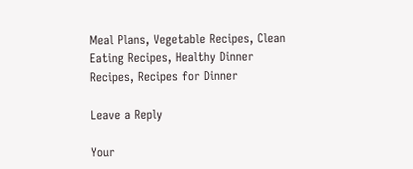Meal Plans, Vegetable Recipes, Clean Eating Recipes, Healthy Dinner Recipes, Recipes for Dinner

Leave a Reply

Your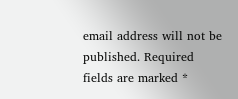email address will not be published. Required fields are marked *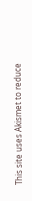This site uses Akismet to reduce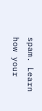spam. Learn how your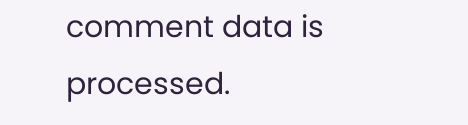comment data is processed.